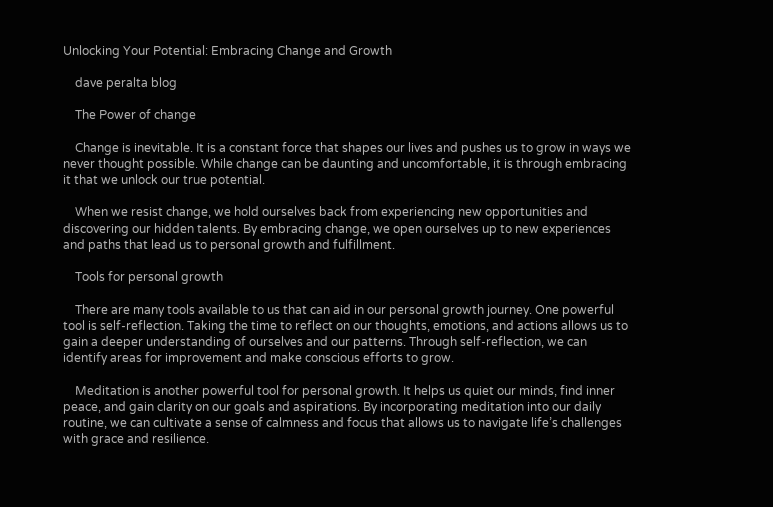Unlocking Your Potential: Embracing Change and Growth

    dave peralta blog

    The Power of change

    Change is inevitable. It is a constant force that shapes our lives and pushes us to grow in ways we never thought possible. While change can be daunting and uncomfortable, it is through embracing it that we unlock our true potential.

    When we resist change, we hold ourselves back from experiencing new opportunities and discovering our hidden talents. By embracing change, we open ourselves up to new experiences and paths that lead us to personal growth and fulfillment.

    Tools for personal growth

    There are many tools available to us that can aid in our personal growth journey. One powerful tool is self-reflection. Taking the time to reflect on our thoughts, emotions, and actions allows us to gain a deeper understanding of ourselves and our patterns. Through self-reflection, we can identify areas for improvement and make conscious efforts to grow.

    Meditation is another powerful tool for personal growth. It helps us quiet our minds, find inner peace, and gain clarity on our goals and aspirations. By incorporating meditation into our daily routine, we can cultivate a sense of calmness and focus that allows us to navigate life’s challenges with grace and resilience.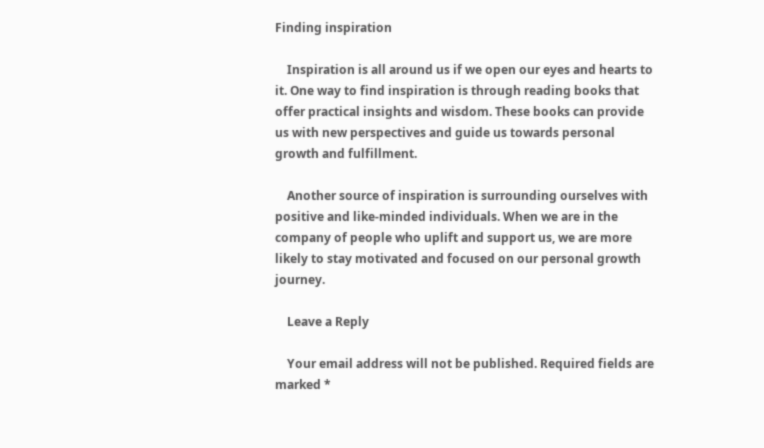Finding inspiration

    Inspiration is all around us if we open our eyes and hearts to it. One way to find inspiration is through reading books that offer practical insights and wisdom. These books can provide us with new perspectives and guide us towards personal growth and fulfillment.

    Another source of inspiration is surrounding ourselves with positive and like-minded individuals. When we are in the company of people who uplift and support us, we are more likely to stay motivated and focused on our personal growth journey.

    Leave a Reply

    Your email address will not be published. Required fields are marked *